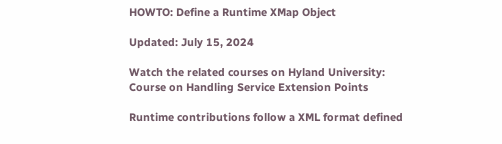HOWTO: Define a Runtime XMap Object

Updated: July 15, 2024

Watch the related courses on Hyland University:
Course on Handling Service Extension Points

Runtime contributions follow a XML format defined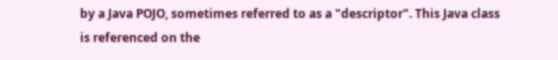by a Java POJO, sometimes referred to as a "descriptor". This Java class is referenced on the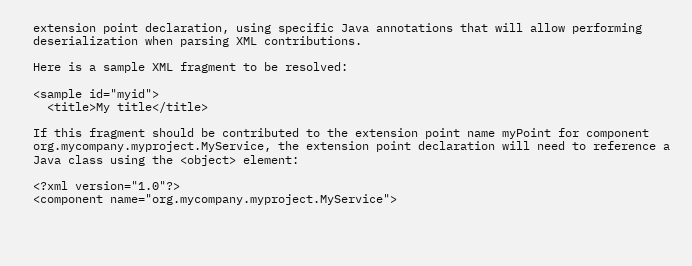extension point declaration, using specific Java annotations that will allow performing deserialization when parsing XML contributions.

Here is a sample XML fragment to be resolved:

<sample id="myid">
  <title>My title</title>

If this fragment should be contributed to the extension point name myPoint for component org.mycompany.myproject.MyService, the extension point declaration will need to reference a Java class using the <object> element:

<?xml version="1.0"?>
<component name="org.mycompany.myproject.MyService">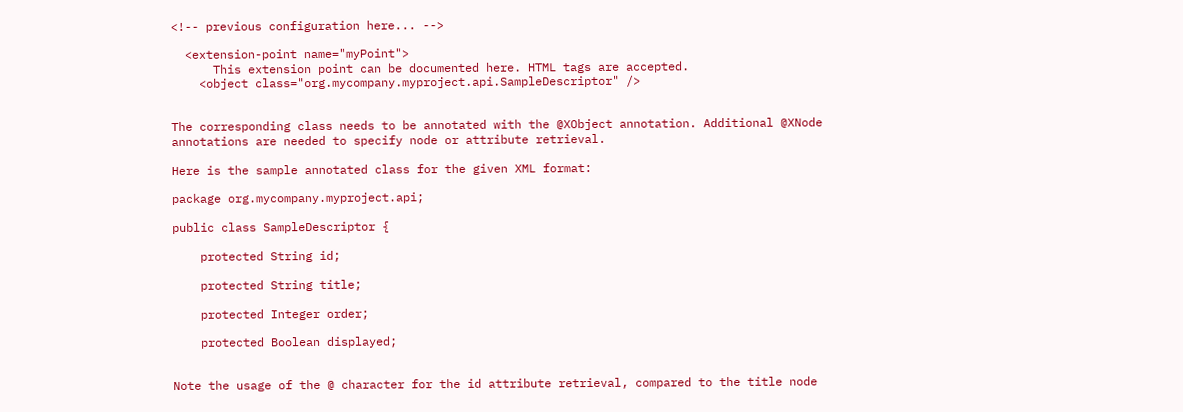<!-- previous configuration here... -->

  <extension-point name="myPoint">
      This extension point can be documented here. HTML tags are accepted.
    <object class="org.mycompany.myproject.api.SampleDescriptor" />


The corresponding class needs to be annotated with the @XObject annotation. Additional @XNode annotations are needed to specify node or attribute retrieval.

Here is the sample annotated class for the given XML format:

package org.mycompany.myproject.api;

public class SampleDescriptor {

    protected String id;

    protected String title;

    protected Integer order;

    protected Boolean displayed;


Note the usage of the @ character for the id attribute retrieval, compared to the title node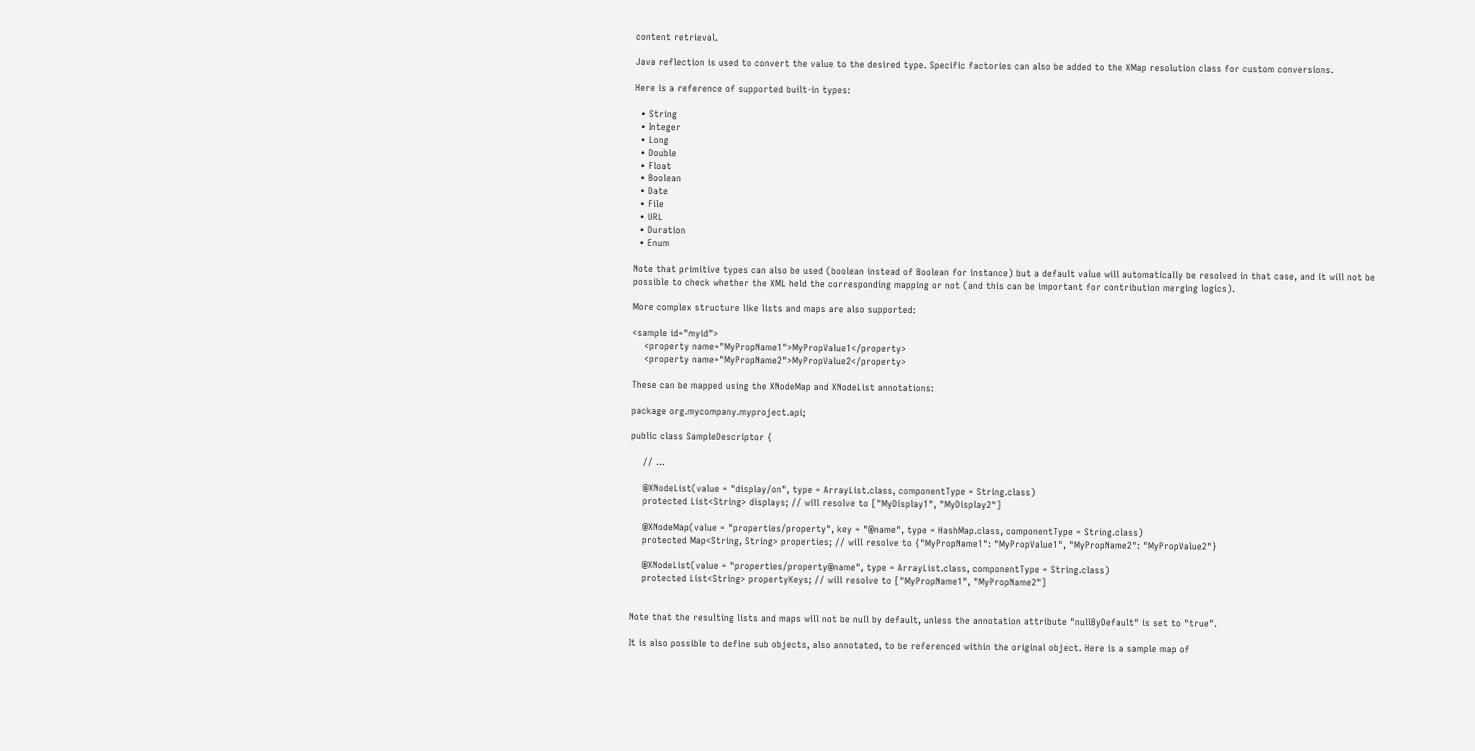content retrieval.

Java reflection is used to convert the value to the desired type. Specific factories can also be added to the XMap resolution class for custom conversions.

Here is a reference of supported built-in types:

  • String
  • Integer
  • Long
  • Double
  • Float
  • Boolean
  • Date
  • File
  • URL
  • Duration
  • Enum

Note that primitive types can also be used (boolean instead of Boolean for instance) but a default value will automatically be resolved in that case, and it will not be possible to check whether the XML held the corresponding mapping or not (and this can be important for contribution merging logics).

More complex structure like lists and maps are also supported:

<sample id="myid">
    <property name="MyPropName1">MyPropValue1</property>
    <property name="MyPropName2">MyPropValue2</property>

These can be mapped using the XNodeMap and XNodeList annotations:

package org.mycompany.myproject.api;

public class SampleDescriptor {

    // ...

    @XNodeList(value = "display/on", type = ArrayList.class, componentType = String.class)
    protected List<String> displays; // will resolve to ["MyDisplay1", "MyDisplay2"]

    @XNodeMap(value = "properties/property", key = "@name", type = HashMap.class, componentType = String.class)
    protected Map<String, String> properties; // will resolve to {"MyPropName1": "MyPropValue1", "MyPropName2": "MyPropValue2"}

    @XNodeList(value = "properties/property@name", type = ArrayList.class, componentType = String.class)
    protected List<String> propertyKeys; // will resolve to ["MyPropName1", "MyPropName2"]


Note that the resulting lists and maps will not be null by default, unless the annotation attribute "nullByDefault" is set to "true".

It is also possible to define sub objects, also annotated, to be referenced within the original object. Here is a sample map of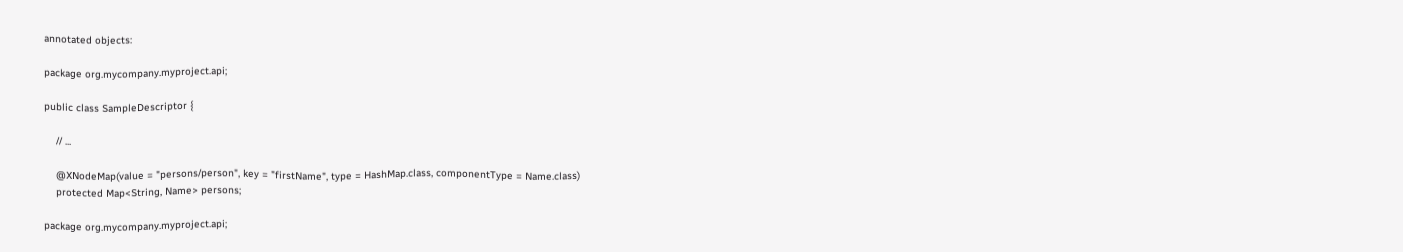annotated objects:

package org.mycompany.myproject.api;

public class SampleDescriptor {

    // ...

    @XNodeMap(value = "persons/person", key = "firstName", type = HashMap.class, componentType = Name.class)
    protected Map<String, Name> persons;

package org.mycompany.myproject.api;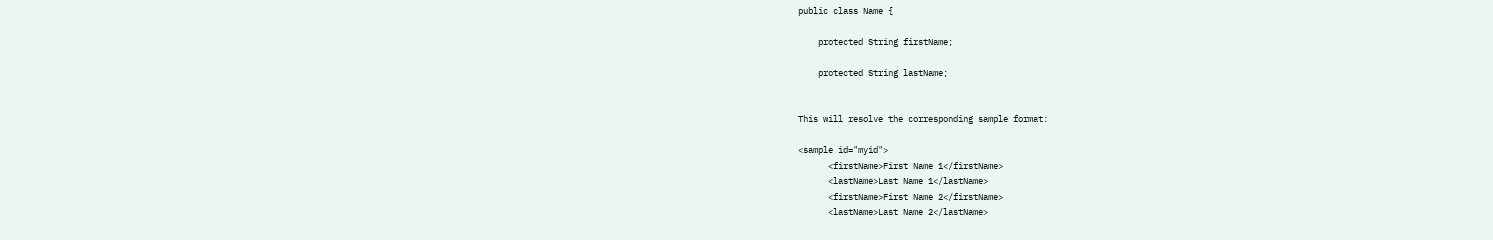public class Name {

    protected String firstName;

    protected String lastName;


This will resolve the corresponding sample format:

<sample id="myid">
      <firstName>First Name 1</firstName>
      <lastName>Last Name 1</lastName>
      <firstName>First Name 2</firstName>
      <lastName>Last Name 2</lastName>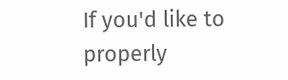If you'd like to properly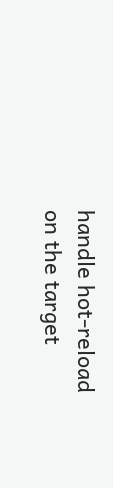handle hot-reload on the target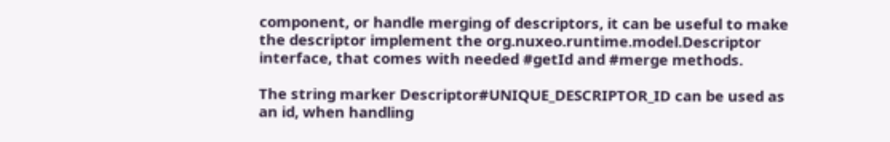component, or handle merging of descriptors, it can be useful to make the descriptor implement the org.nuxeo.runtime.model.Descriptor interface, that comes with needed #getId and #merge methods.

The string marker Descriptor#UNIQUE_DESCRIPTOR_ID can be used as an id, when handling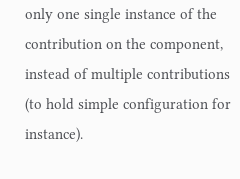only one single instance of the contribution on the component, instead of multiple contributions (to hold simple configuration for instance).